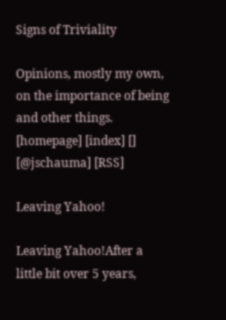Signs of Triviality

Opinions, mostly my own, on the importance of being and other things.
[homepage] [index] [] [@jschauma] [RSS]

Leaving Yahoo!

Leaving Yahoo!After a little bit over 5 years,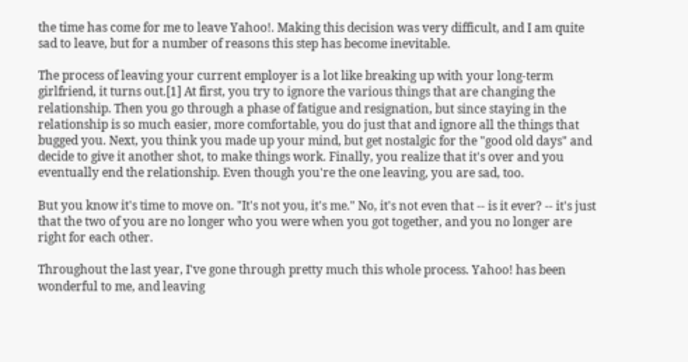the time has come for me to leave Yahoo!. Making this decision was very difficult, and I am quite sad to leave, but for a number of reasons this step has become inevitable.

The process of leaving your current employer is a lot like breaking up with your long-term girlfriend, it turns out.[1] At first, you try to ignore the various things that are changing the relationship. Then you go through a phase of fatigue and resignation, but since staying in the relationship is so much easier, more comfortable, you do just that and ignore all the things that bugged you. Next, you think you made up your mind, but get nostalgic for the "good old days" and decide to give it another shot, to make things work. Finally, you realize that it's over and you eventually end the relationship. Even though you're the one leaving, you are sad, too.

But you know it's time to move on. "It's not you, it's me." No, it's not even that -- is it ever? -- it's just that the two of you are no longer who you were when you got together, and you no longer are right for each other.

Throughout the last year, I've gone through pretty much this whole process. Yahoo! has been wonderful to me, and leaving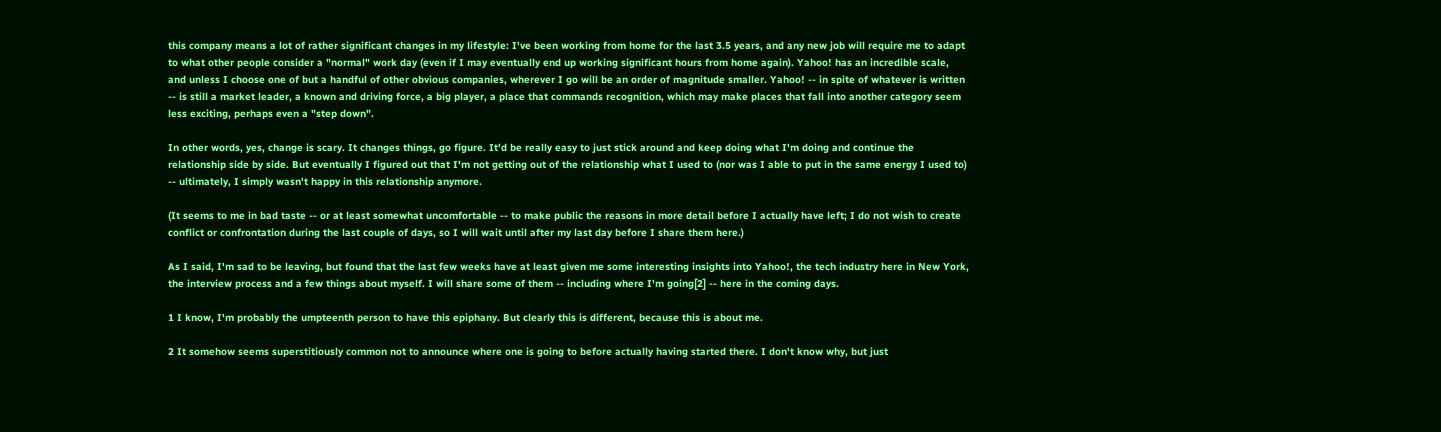this company means a lot of rather significant changes in my lifestyle: I've been working from home for the last 3.5 years, and any new job will require me to adapt to what other people consider a "normal" work day (even if I may eventually end up working significant hours from home again). Yahoo! has an incredible scale, and unless I choose one of but a handful of other obvious companies, wherever I go will be an order of magnitude smaller. Yahoo! -- in spite of whatever is written -- is still a market leader, a known and driving force, a big player, a place that commands recognition, which may make places that fall into another category seem less exciting, perhaps even a "step down".

In other words, yes, change is scary. It changes things, go figure. It'd be really easy to just stick around and keep doing what I'm doing and continue the relationship side by side. But eventually I figured out that I'm not getting out of the relationship what I used to (nor was I able to put in the same energy I used to) -- ultimately, I simply wasn't happy in this relationship anymore.

(It seems to me in bad taste -- or at least somewhat uncomfortable -- to make public the reasons in more detail before I actually have left; I do not wish to create conflict or confrontation during the last couple of days, so I will wait until after my last day before I share them here.)

As I said, I'm sad to be leaving, but found that the last few weeks have at least given me some interesting insights into Yahoo!, the tech industry here in New York, the interview process and a few things about myself. I will share some of them -- including where I'm going[2] -- here in the coming days.

1 I know, I'm probably the umpteenth person to have this epiphany. But clearly this is different, because this is about me.

2 It somehow seems superstitiously common not to announce where one is going to before actually having started there. I don't know why, but just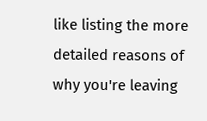like listing the more detailed reasons of why you're leaving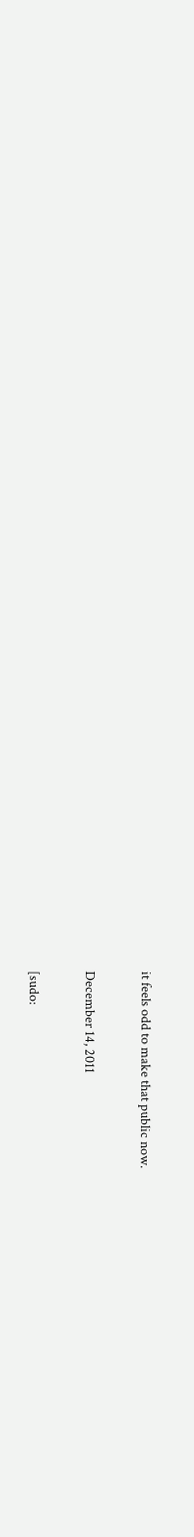it feels odd to make that public now.

December 14, 2011

[sudo: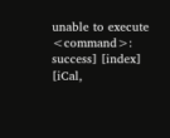unable to execute <command>: success] [index] [iCal,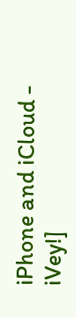iPhone and iCloud - iVey!]